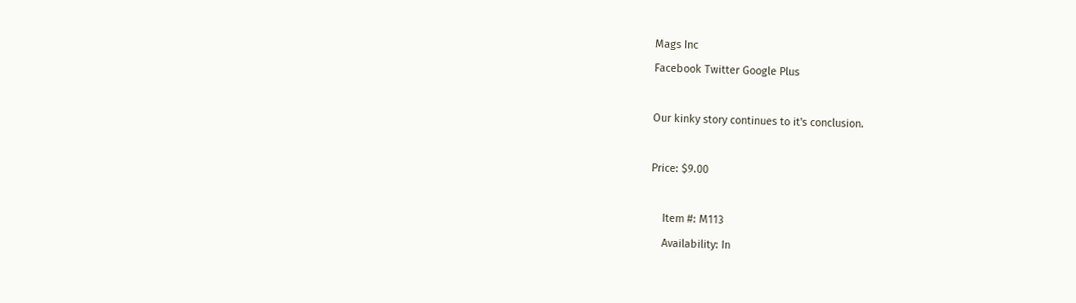Mags Inc
Facebook Twitter Google Plus

Our kinky story continues to it's conclusion.

Price: $9.00

    Item #: M113
    Availability: In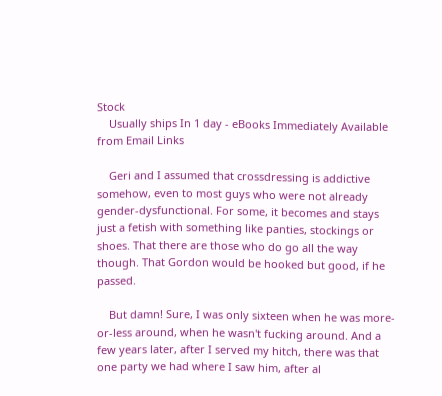Stock
    Usually ships In 1 day - eBooks Immediately Available from Email Links

    Geri and I assumed that crossdressing is addictive somehow, even to most guys who were not already gender-dysfunctional. For some, it becomes and stays just a fetish with something like panties, stockings or shoes. That there are those who do go all the way though. That Gordon would be hooked but good, if he passed.

    But damn! Sure, I was only sixteen when he was more-or-less around, when he wasn't fucking around. And a few years later, after I served my hitch, there was that one party we had where I saw him, after al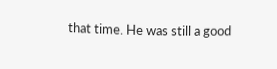that time. He was still a good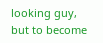looking guy, but to become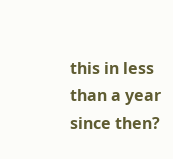this in less than a year since then?